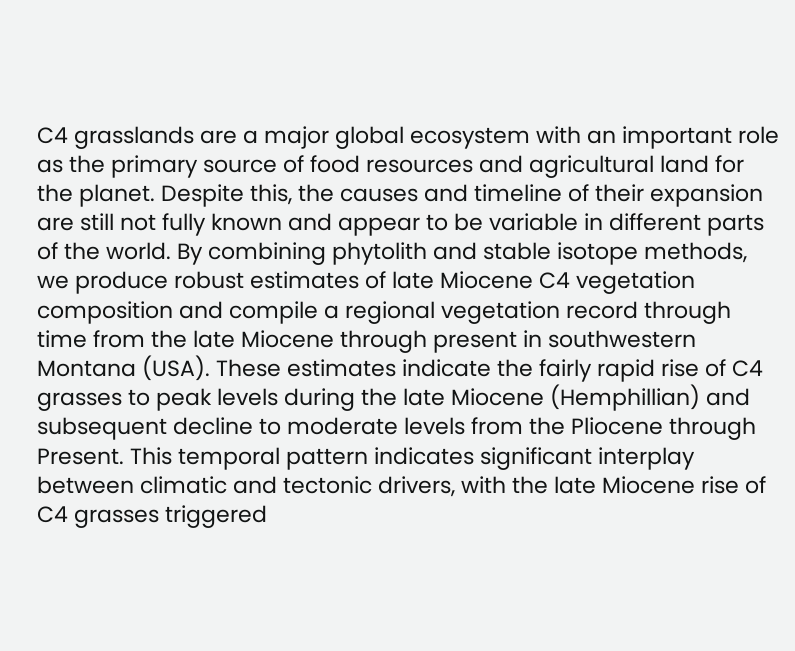C4 grasslands are a major global ecosystem with an important role as the primary source of food resources and agricultural land for the planet. Despite this, the causes and timeline of their expansion are still not fully known and appear to be variable in different parts of the world. By combining phytolith and stable isotope methods, we produce robust estimates of late Miocene C4 vegetation composition and compile a regional vegetation record through time from the late Miocene through present in southwestern Montana (USA). These estimates indicate the fairly rapid rise of C4 grasses to peak levels during the late Miocene (Hemphillian) and subsequent decline to moderate levels from the Pliocene through Present. This temporal pattern indicates significant interplay between climatic and tectonic drivers, with the late Miocene rise of C4 grasses triggered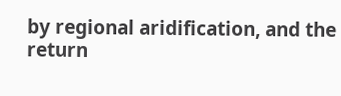by regional aridification, and the return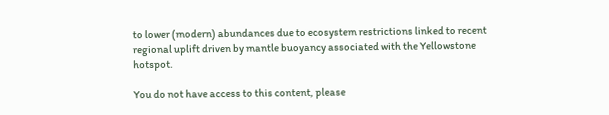to lower (modern) abundances due to ecosystem restrictions linked to recent regional uplift driven by mantle buoyancy associated with the Yellowstone hotspot.

You do not have access to this content, please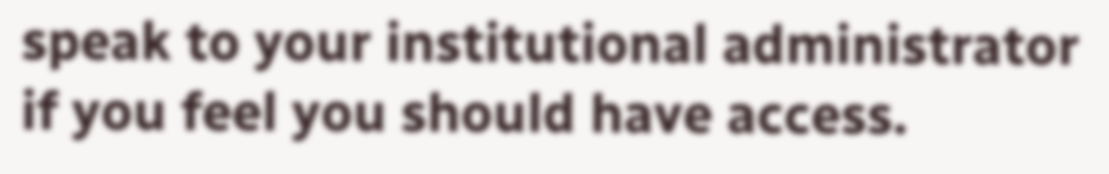speak to your institutional administrator if you feel you should have access.